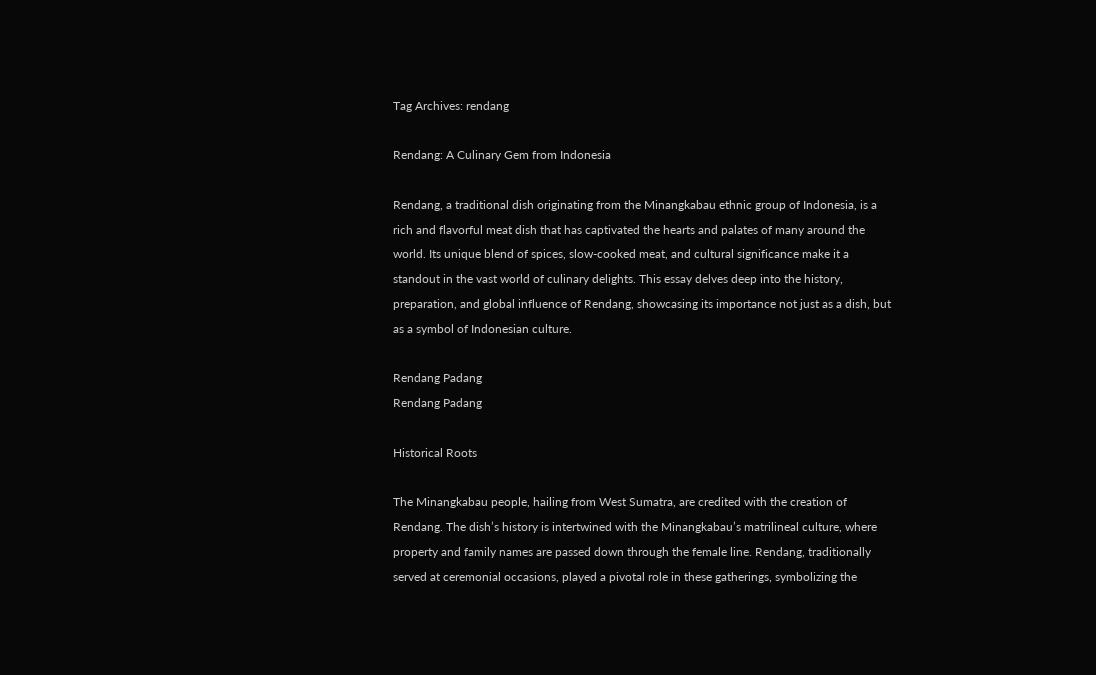Tag Archives: rendang

Rendang: A Culinary Gem from Indonesia

Rendang, a traditional dish originating from the Minangkabau ethnic group of Indonesia, is a rich and flavorful meat dish that has captivated the hearts and palates of many around the world. Its unique blend of spices, slow-cooked meat, and cultural significance make it a standout in the vast world of culinary delights. This essay delves deep into the history, preparation, and global influence of Rendang, showcasing its importance not just as a dish, but as a symbol of Indonesian culture.

Rendang Padang
Rendang Padang

Historical Roots

The Minangkabau people, hailing from West Sumatra, are credited with the creation of Rendang. The dish’s history is intertwined with the Minangkabau’s matrilineal culture, where property and family names are passed down through the female line. Rendang, traditionally served at ceremonial occasions, played a pivotal role in these gatherings, symbolizing the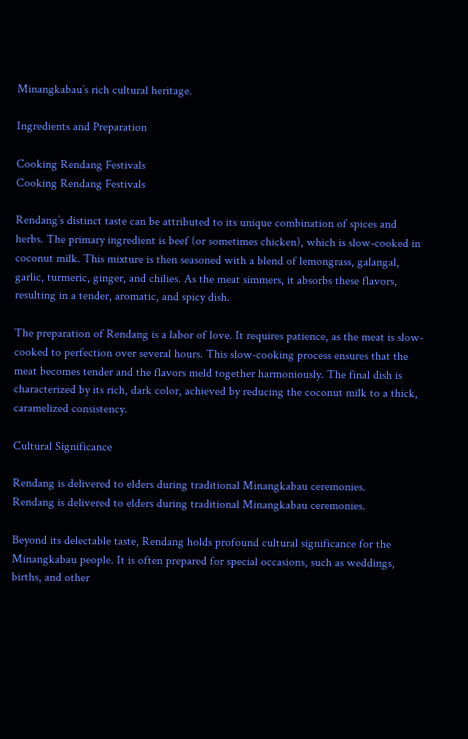Minangkabau’s rich cultural heritage.

Ingredients and Preparation

Cooking Rendang Festivals
Cooking Rendang Festivals

Rendang’s distinct taste can be attributed to its unique combination of spices and herbs. The primary ingredient is beef (or sometimes chicken), which is slow-cooked in coconut milk. This mixture is then seasoned with a blend of lemongrass, galangal, garlic, turmeric, ginger, and chilies. As the meat simmers, it absorbs these flavors, resulting in a tender, aromatic, and spicy dish.

The preparation of Rendang is a labor of love. It requires patience, as the meat is slow-cooked to perfection over several hours. This slow-cooking process ensures that the meat becomes tender and the flavors meld together harmoniously. The final dish is characterized by its rich, dark color, achieved by reducing the coconut milk to a thick, caramelized consistency.

Cultural Significance

Rendang is delivered to elders during traditional Minangkabau ceremonies.
Rendang is delivered to elders during traditional Minangkabau ceremonies.

Beyond its delectable taste, Rendang holds profound cultural significance for the Minangkabau people. It is often prepared for special occasions, such as weddings, births, and other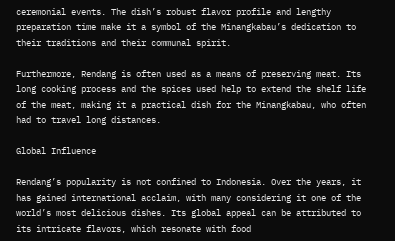ceremonial events. The dish’s robust flavor profile and lengthy preparation time make it a symbol of the Minangkabau’s dedication to their traditions and their communal spirit.

Furthermore, Rendang is often used as a means of preserving meat. Its long cooking process and the spices used help to extend the shelf life of the meat, making it a practical dish for the Minangkabau, who often had to travel long distances.

Global Influence

Rendang’s popularity is not confined to Indonesia. Over the years, it has gained international acclaim, with many considering it one of the world’s most delicious dishes. Its global appeal can be attributed to its intricate flavors, which resonate with food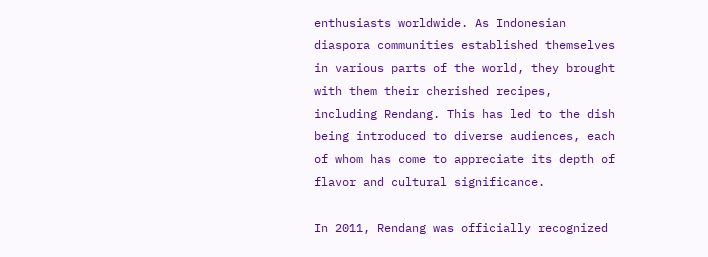enthusiasts worldwide. As Indonesian diaspora communities established themselves in various parts of the world, they brought with them their cherished recipes, including Rendang. This has led to the dish being introduced to diverse audiences, each of whom has come to appreciate its depth of flavor and cultural significance.

In 2011, Rendang was officially recognized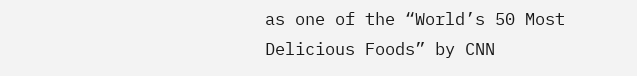as one of the “World’s 50 Most Delicious Foods” by CNN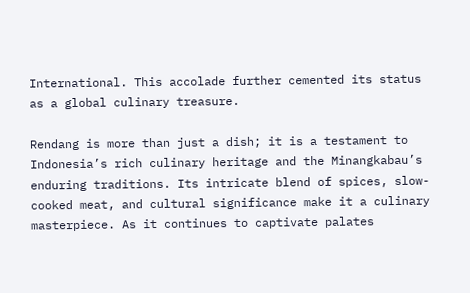International. This accolade further cemented its status as a global culinary treasure.

Rendang is more than just a dish; it is a testament to Indonesia’s rich culinary heritage and the Minangkabau’s enduring traditions. Its intricate blend of spices, slow-cooked meat, and cultural significance make it a culinary masterpiece. As it continues to captivate palates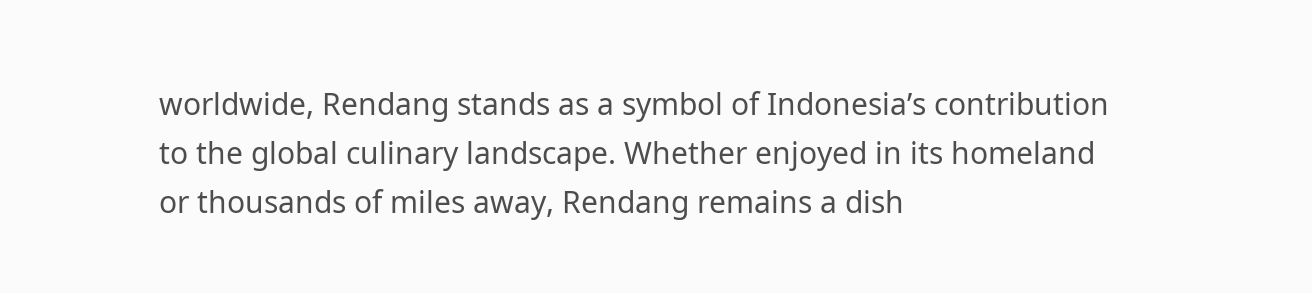worldwide, Rendang stands as a symbol of Indonesia’s contribution to the global culinary landscape. Whether enjoyed in its homeland or thousands of miles away, Rendang remains a dish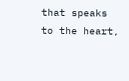that speaks to the heart,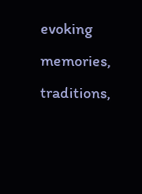evoking memories, traditions,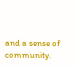and a sense of community.